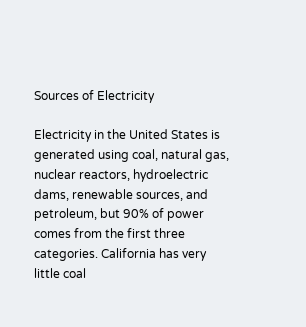Sources of Electricity

Electricity in the United States is generated using coal, natural gas, nuclear reactors, hydroelectric dams, renewable sources, and petroleum, but 90% of power comes from the first three categories. California has very little coal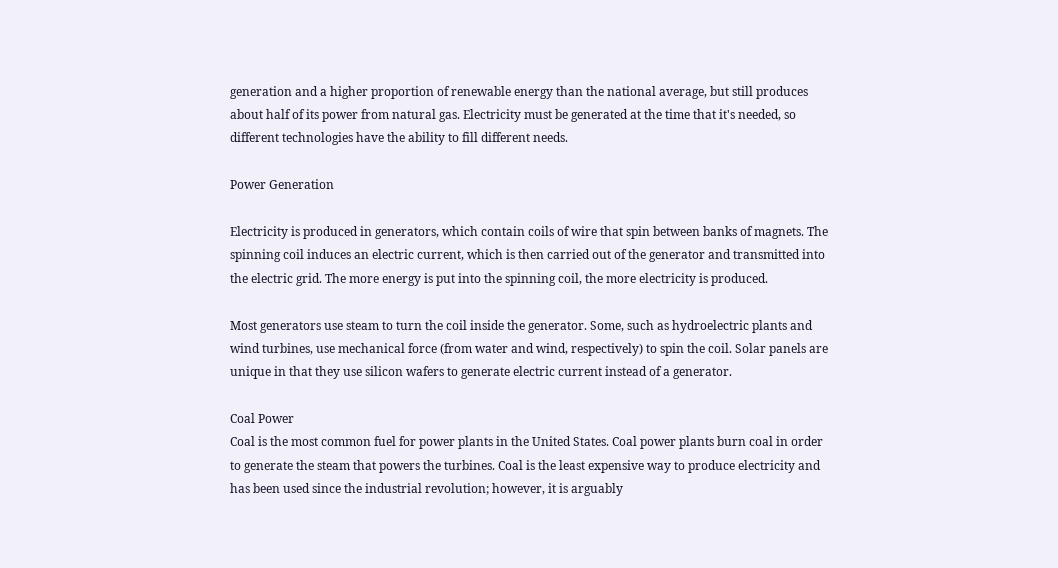generation and a higher proportion of renewable energy than the national average, but still produces about half of its power from natural gas. Electricity must be generated at the time that it's needed, so different technologies have the ability to fill different needs.

Power Generation

Electricity is produced in generators, which contain coils of wire that spin between banks of magnets. The spinning coil induces an electric current, which is then carried out of the generator and transmitted into the electric grid. The more energy is put into the spinning coil, the more electricity is produced.

Most generators use steam to turn the coil inside the generator. Some, such as hydroelectric plants and wind turbines, use mechanical force (from water and wind, respectively) to spin the coil. Solar panels are unique in that they use silicon wafers to generate electric current instead of a generator.

Coal Power
Coal is the most common fuel for power plants in the United States. Coal power plants burn coal in order to generate the steam that powers the turbines. Coal is the least expensive way to produce electricity and has been used since the industrial revolution; however, it is arguably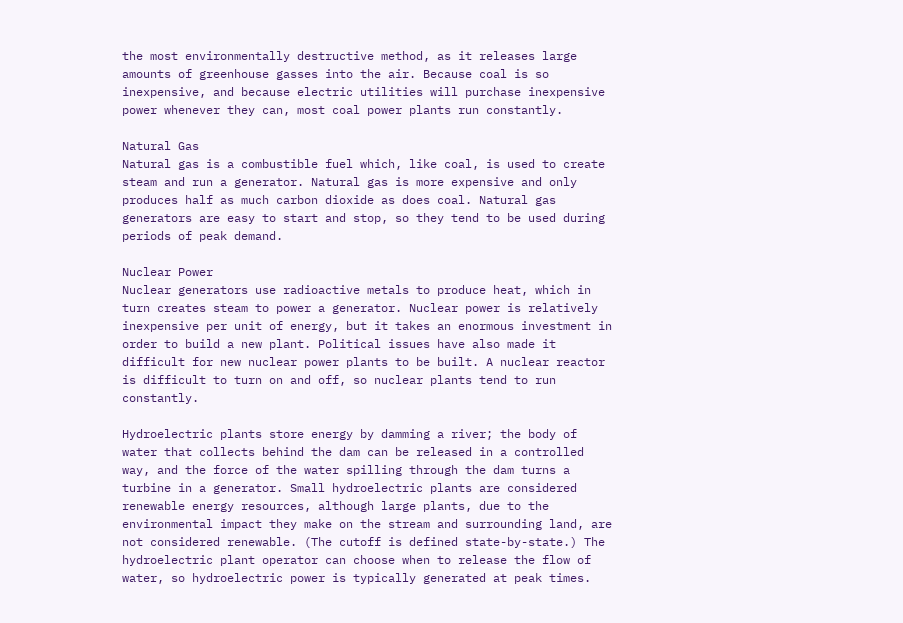the most environmentally destructive method, as it releases large amounts of greenhouse gasses into the air. Because coal is so inexpensive, and because electric utilities will purchase inexpensive power whenever they can, most coal power plants run constantly.

Natural Gas
Natural gas is a combustible fuel which, like coal, is used to create steam and run a generator. Natural gas is more expensive and only produces half as much carbon dioxide as does coal. Natural gas generators are easy to start and stop, so they tend to be used during periods of peak demand.

Nuclear Power
Nuclear generators use radioactive metals to produce heat, which in turn creates steam to power a generator. Nuclear power is relatively inexpensive per unit of energy, but it takes an enormous investment in order to build a new plant. Political issues have also made it difficult for new nuclear power plants to be built. A nuclear reactor is difficult to turn on and off, so nuclear plants tend to run constantly.

Hydroelectric plants store energy by damming a river; the body of water that collects behind the dam can be released in a controlled way, and the force of the water spilling through the dam turns a turbine in a generator. Small hydroelectric plants are considered renewable energy resources, although large plants, due to the environmental impact they make on the stream and surrounding land, are not considered renewable. (The cutoff is defined state-by-state.) The hydroelectric plant operator can choose when to release the flow of water, so hydroelectric power is typically generated at peak times.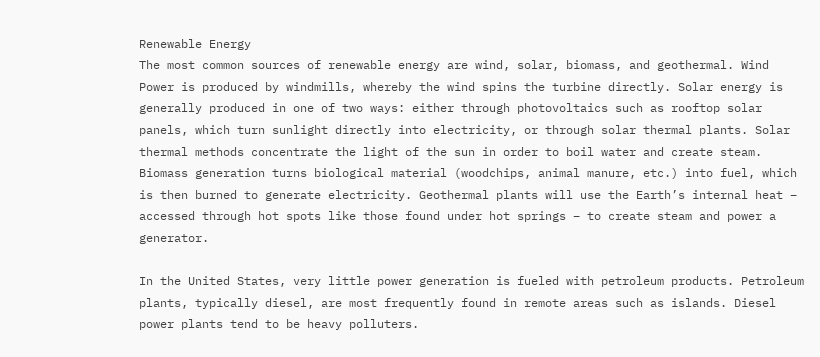Renewable Energy
The most common sources of renewable energy are wind, solar, biomass, and geothermal. Wind Power is produced by windmills, whereby the wind spins the turbine directly. Solar energy is generally produced in one of two ways: either through photovoltaics such as rooftop solar panels, which turn sunlight directly into electricity, or through solar thermal plants. Solar thermal methods concentrate the light of the sun in order to boil water and create steam. Biomass generation turns biological material (woodchips, animal manure, etc.) into fuel, which is then burned to generate electricity. Geothermal plants will use the Earth’s internal heat – accessed through hot spots like those found under hot springs – to create steam and power a generator.

In the United States, very little power generation is fueled with petroleum products. Petroleum plants, typically diesel, are most frequently found in remote areas such as islands. Diesel power plants tend to be heavy polluters.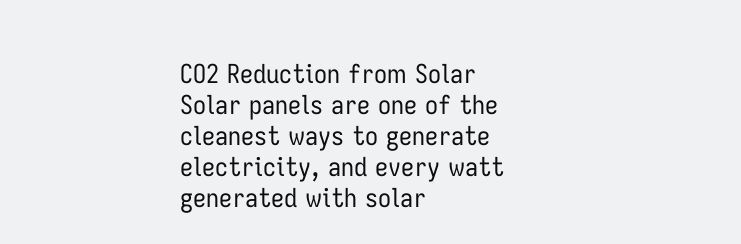CO2 Reduction from Solar                                                                                                                                          Solar panels are one of the cleanest ways to generate electricity, and every watt generated with solar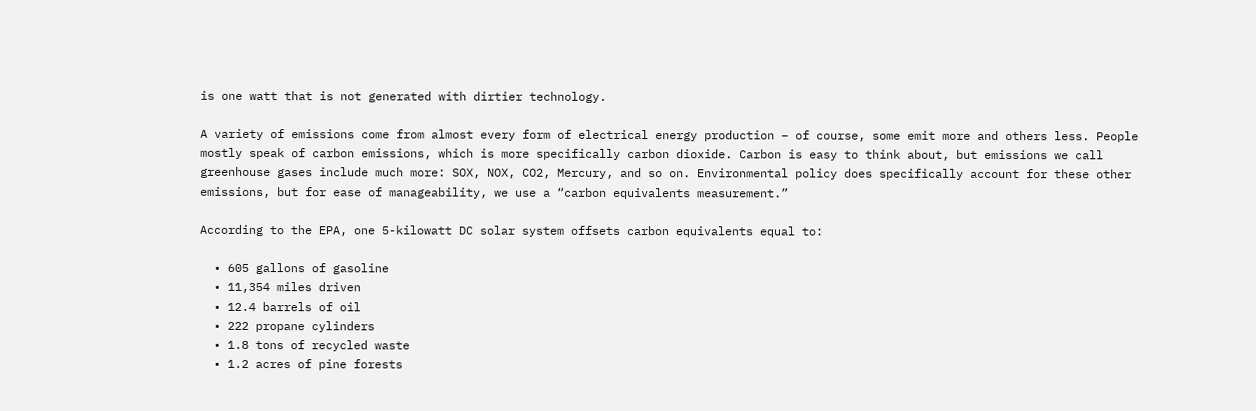is one watt that is not generated with dirtier technology.

A variety of emissions come from almost every form of electrical energy production – of course, some emit more and others less. People mostly speak of carbon emissions, which is more specifically carbon dioxide. Carbon is easy to think about, but emissions we call greenhouse gases include much more: SOX, NOX, CO2, Mercury, and so on. Environmental policy does specifically account for these other emissions, but for ease of manageability, we use a “carbon equivalents measurement.”

According to the EPA, one 5-kilowatt DC solar system offsets carbon equivalents equal to:

  • 605 gallons of gasoline
  • 11,354 miles driven
  • 12.4 barrels of oil
  • 222 propane cylinders
  • 1.8 tons of recycled waste
  • 1.2 acres of pine forests